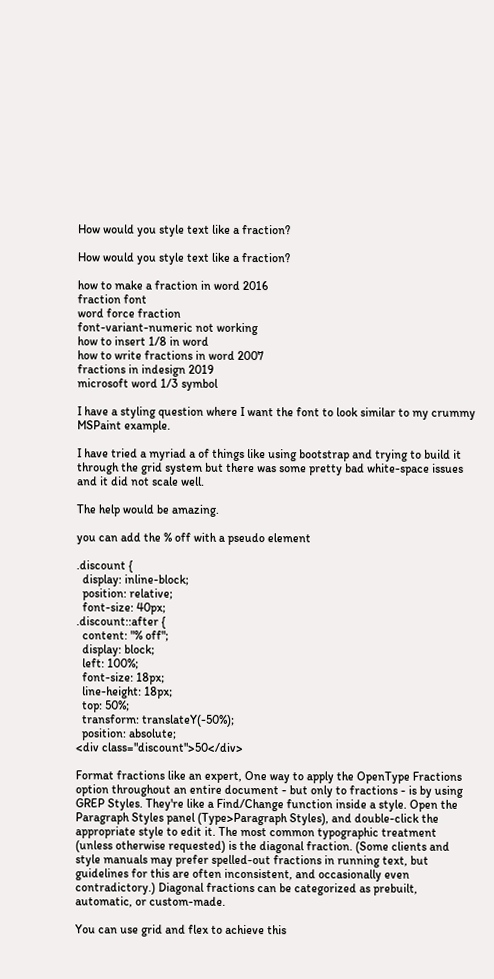How would you style text like a fraction?

How would you style text like a fraction?

how to make a fraction in word 2016
fraction font
word force fraction
font-variant-numeric not working
how to insert 1/8 in word
how to write fractions in word 2007
fractions in indesign 2019
microsoft word 1/3 symbol

I have a styling question where I want the font to look similar to my crummy MSPaint example.

I have tried a myriad a of things like using bootstrap and trying to build it through the grid system but there was some pretty bad white-space issues and it did not scale well.

The help would be amazing.

you can add the % off with a pseudo element

.discount {
  display: inline-block;
  position: relative;
  font-size: 40px;
.discount::after {
  content: "% off";
  display: block;
  left: 100%;
  font-size: 18px;
  line-height: 18px;
  top: 50%;
  transform: translateY(-50%);
  position: absolute;
<div class="discount">50</div>

Format fractions like an expert, One way to apply the OpenType Fractions option throughout an entire document - but only to fractions - is by using GREP Styles. They're like a Find/Change function inside a style. Open the Paragraph Styles panel (Type>Paragraph Styles), and double-click the appropriate style to edit it. The most common typographic treatment (unless otherwise requested) is the diagonal fraction. (Some clients and style manuals may prefer spelled-out fractions in running text, but guidelines for this are often inconsistent, and occasionally even contradictory.) Diagonal fractions can be categorized as prebuilt, automatic, or custom-made.

You can use grid and flex to achieve this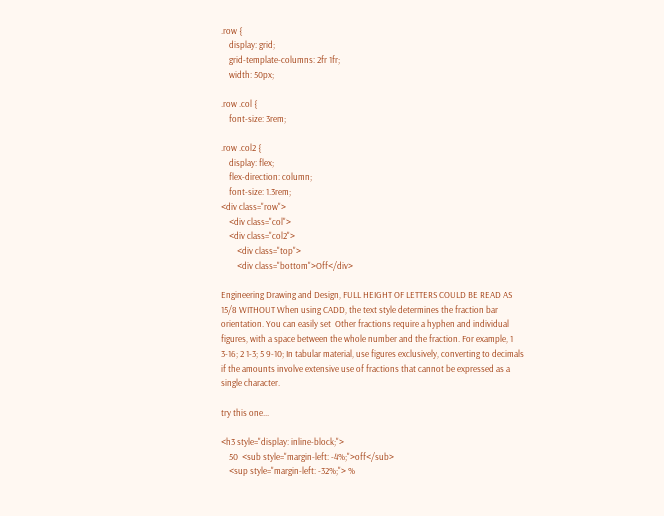.row {
    display: grid;
    grid-template-columns: 2fr 1fr;
    width: 50px;

.row .col {
    font-size: 3rem;

.row .col2 {
    display: flex;
    flex-direction: column;
    font-size: 1.3rem;
<div class="row">
    <div class="col">
    <div class="col2">
        <div class="top">
        <div class="bottom">Off</div>

Engineering Drawing and Design, FULL HEIGHT OF LETTERS COULD BE READ AS 15/8 WITHOUT When using CADD, the text style determines the fraction bar orientation. You can easily set  Other fractions require a hyphen and individual figures, with a space between the whole number and the fraction. For example, 1 3-16; 2 1-3; 5 9-10; In tabular material, use figures exclusively, converting to decimals if the amounts involve extensive use of fractions that cannot be expressed as a single character.

try this one...

<h3 style="display: inline-block;">
    50  <sub style="margin-left: -4%;">off</sub>
    <sup style="margin-left: -32%;"> %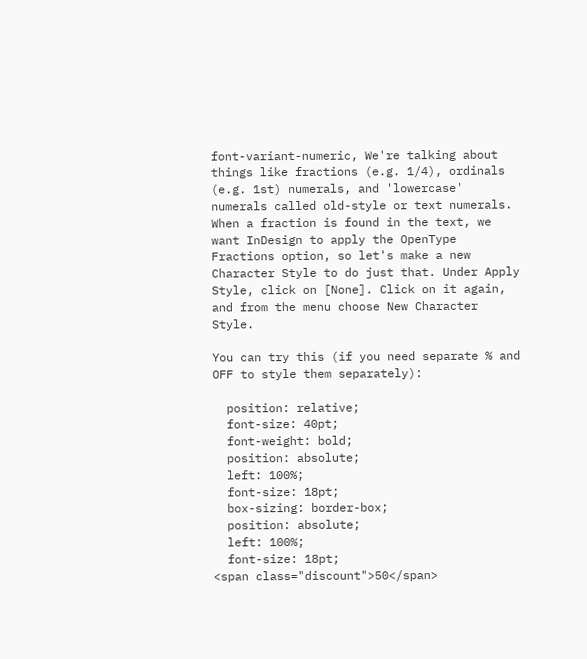font-variant-numeric, We're talking about things like fractions (e.g. 1/4), ordinals (e.g. 1st) numerals, and 'lowercase' numerals called old-style or text numerals. When a fraction is found in the text, we want InDesign to apply the OpenType Fractions option, so let's make a new Character Style to do just that. Under Apply Style, click on [None]. Click on it again, and from the menu choose New Character Style.

You can try this (if you need separate % and OFF to style them separately):

  position: relative;
  font-size: 40pt;
  font-weight: bold;
  position: absolute;
  left: 100%;
  font-size: 18pt;
  box-sizing: border-box;
  position: absolute;
  left: 100%;
  font-size: 18pt;
<span class="discount">50</span>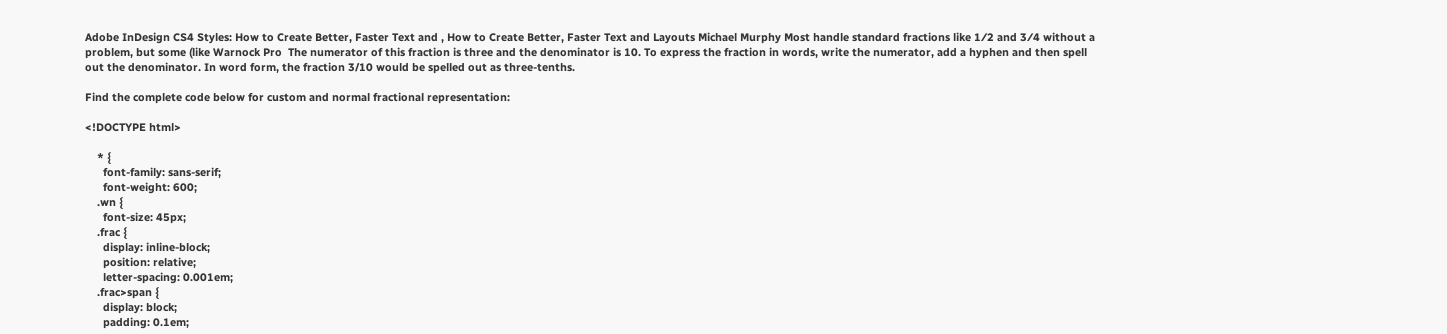Adobe InDesign CS4 Styles: How to Create Better, Faster Text and , How to Create Better, Faster Text and Layouts Michael Murphy Most handle standard fractions like 1⁄2 and 3⁄4 without a problem, but some (like Warnock Pro  The numerator of this fraction is three and the denominator is 10. To express the fraction in words, write the numerator, add a hyphen and then spell out the denominator. In word form, the fraction 3/10 would be spelled out as three-tenths.

Find the complete code below for custom and normal fractional representation:

<!DOCTYPE html>

    * {
      font-family: sans-serif;
      font-weight: 600;
    .wn {
      font-size: 45px;
    .frac {
      display: inline-block;
      position: relative;
      letter-spacing: 0.001em;
    .frac>span {
      display: block;
      padding: 0.1em;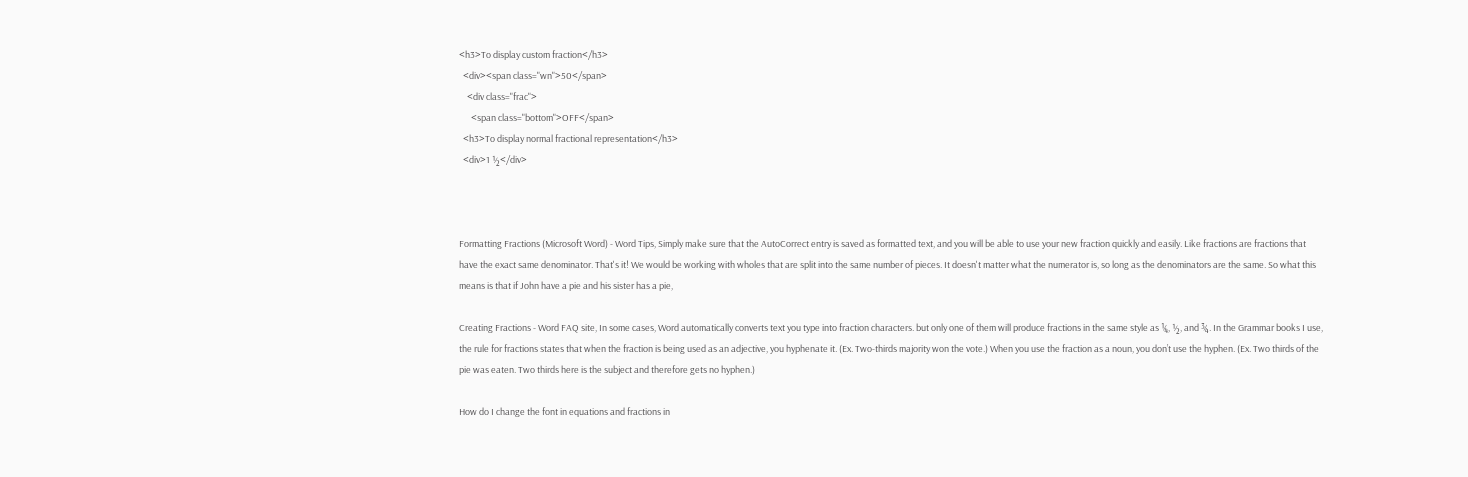<h3>To display custom fraction</h3>
  <div><span class="wn">50</span>
    <div class="frac">
      <span class="bottom">OFF</span>
  <h3>To display normal fractional representation</h3>
  <div>1 ½</div>



Formatting Fractions (Microsoft Word) - Word Tips, Simply make sure that the AutoCorrect entry is saved as formatted text, and you will be able to use your new fraction quickly and easily. Like fractions are fractions that have the exact same denominator. That's it! We would be working with wholes that are split into the same number of pieces. It doesn't matter what the numerator is, so long as the denominators are the same. So what this means is that if John have a pie and his sister has a pie,

Creating Fractions - Word FAQ site, In some cases, Word automatically converts text you type into fraction characters. but only one of them will produce fractions in the same style as ¼, ½, and ¾. In the Grammar books I use, the rule for fractions states that when the fraction is being used as an adjective, you hyphenate it. (Ex. Two-thirds majority won the vote.) When you use the fraction as a noun, you don’t use the hyphen. (Ex. Two thirds of the pie was eaten. Two thirds here is the subject and therefore gets no hyphen.)

How do I change the font in equations and fractions in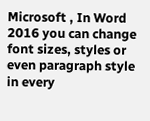Microsoft , In Word 2016 you can change font sizes, styles or even paragraph style in every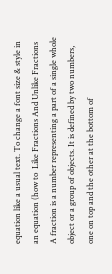equation like a usual text. To change a font size & style in an equation (how to  Like Fractions And Unlike Fractions A fraction is a number representing a part of a single whole object or a group of objects. It is defined by two numbers, one on top and the other at the bottom of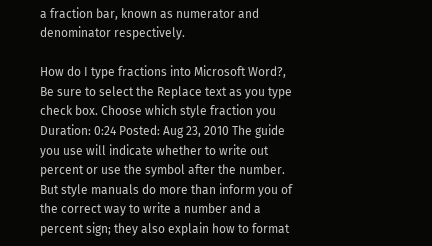a fraction bar, known as numerator and denominator respectively.

How do I type fractions into Microsoft Word?, Be sure to select the Replace text as you type check box. Choose which style fraction you Duration: 0:24 Posted: Aug 23, 2010 The guide you use will indicate whether to write out percent or use the symbol after the number. But style manuals do more than inform you of the correct way to write a number and a percent sign; they also explain how to format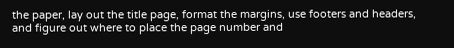the paper, lay out the title page, format the margins, use footers and headers, and figure out where to place the page number and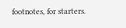footnotes, for starters.